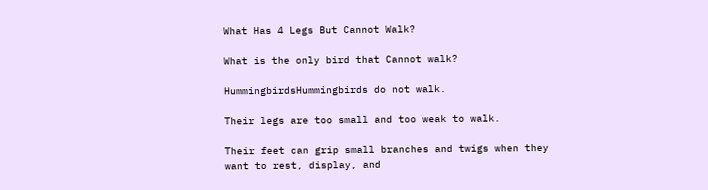What Has 4 Legs But Cannot Walk?

What is the only bird that Cannot walk?

HummingbirdsHummingbirds do not walk.

Their legs are too small and too weak to walk.

Their feet can grip small branches and twigs when they want to rest, display, and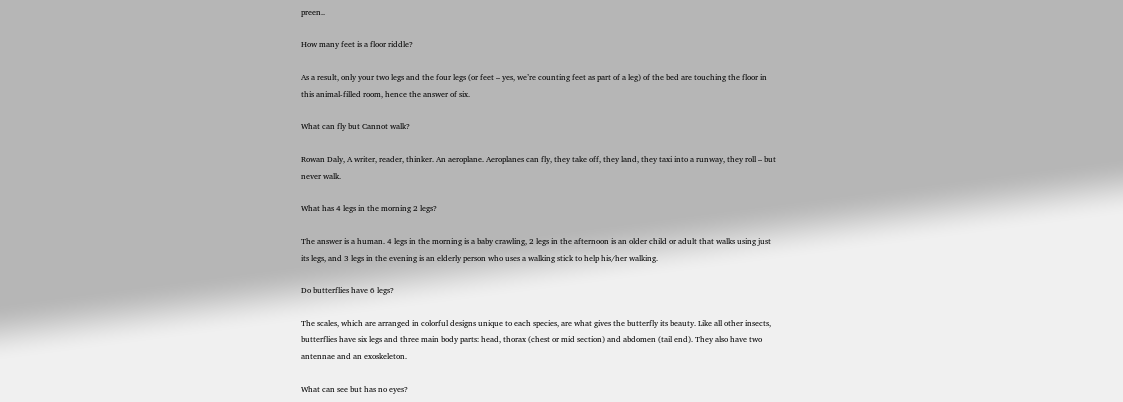preen..

How many feet is a floor riddle?

As a result, only your two legs and the four legs (or feet – yes, we’re counting feet as part of a leg) of the bed are touching the floor in this animal-filled room, hence the answer of six.

What can fly but Cannot walk?

Rowan Daly, A writer, reader, thinker. An aeroplane. Aeroplanes can fly, they take off, they land, they taxi into a runway, they roll – but never walk.

What has 4 legs in the morning 2 legs?

The answer is a human. 4 legs in the morning is a baby crawling, 2 legs in the afternoon is an older child or adult that walks using just its legs, and 3 legs in the evening is an elderly person who uses a walking stick to help his/her walking.

Do butterflies have 6 legs?

The scales, which are arranged in colorful designs unique to each species, are what gives the butterfly its beauty. Like all other insects, butterflies have six legs and three main body parts: head, thorax (chest or mid section) and abdomen (tail end). They also have two antennae and an exoskeleton.

What can see but has no eyes?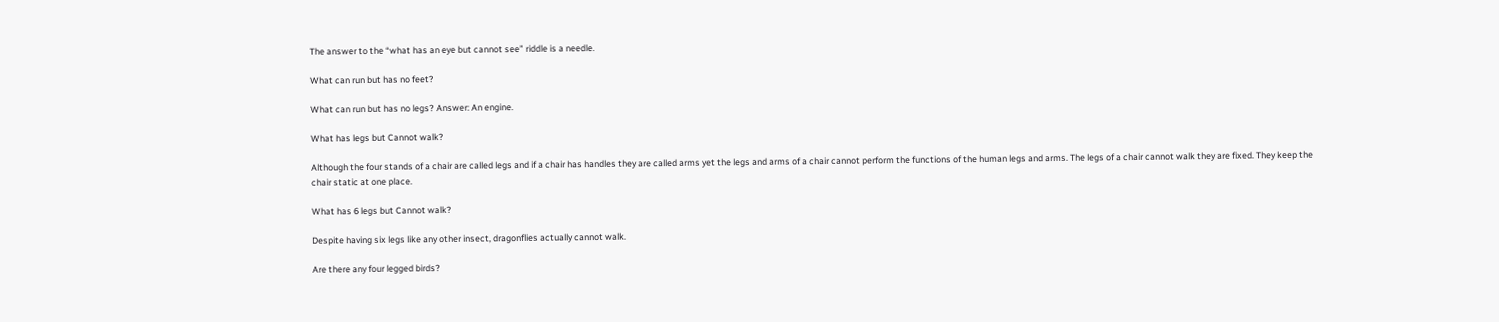The answer to the “what has an eye but cannot see” riddle is a needle.

What can run but has no feet?

What can run but has no legs? Answer: An engine.

What has legs but Cannot walk?

Although the four stands of a chair are called legs and if a chair has handles they are called arms yet the legs and arms of a chair cannot perform the functions of the human legs and arms. The legs of a chair cannot walk they are fixed. They keep the chair static at one place.

What has 6 legs but Cannot walk?

Despite having six legs like any other insect, dragonflies actually cannot walk.

Are there any four legged birds?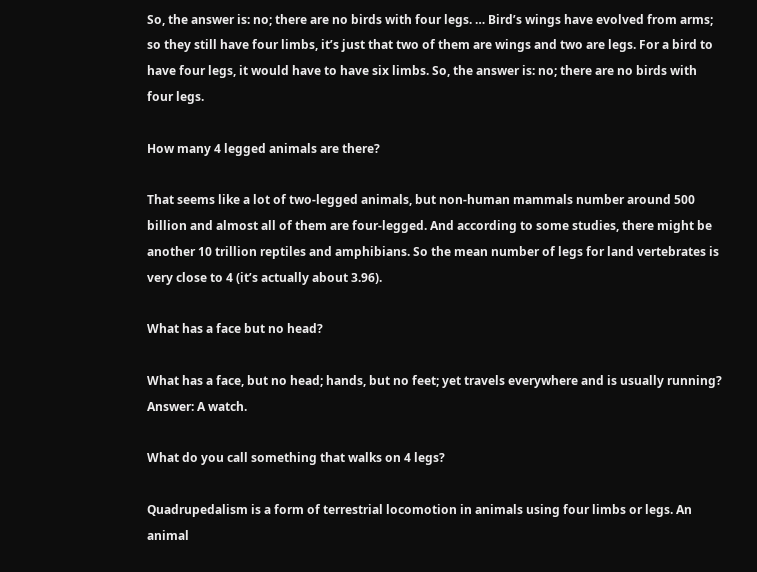So, the answer is: no; there are no birds with four legs. … Bird’s wings have evolved from arms; so they still have four limbs, it’s just that two of them are wings and two are legs. For a bird to have four legs, it would have to have six limbs. So, the answer is: no; there are no birds with four legs.

How many 4 legged animals are there?

That seems like a lot of two-legged animals, but non-human mammals number around 500 billion and almost all of them are four-legged. And according to some studies, there might be another 10 trillion reptiles and amphibians. So the mean number of legs for land vertebrates is very close to 4 (it’s actually about 3.96).

What has a face but no head?

What has a face, but no head; hands, but no feet; yet travels everywhere and is usually running? Answer: A watch.

What do you call something that walks on 4 legs?

Quadrupedalism is a form of terrestrial locomotion in animals using four limbs or legs. An animal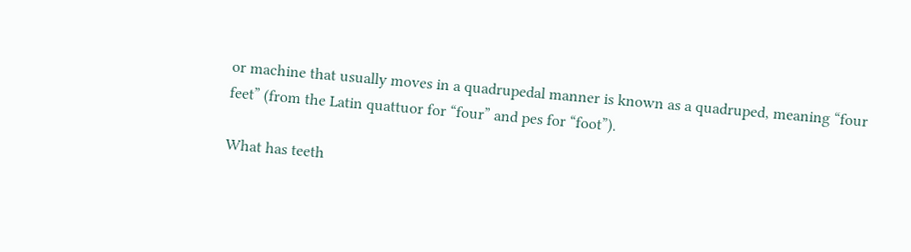or machine that usually moves in a quadrupedal manner is known as a quadruped, meaning “four feet” (from the Latin quattuor for “four” and pes for “foot”).

What has teeth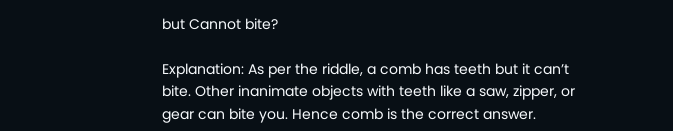but Cannot bite?

Explanation: As per the riddle, a comb has teeth but it can’t bite. Other inanimate objects with teeth like a saw, zipper, or gear can bite you. Hence comb is the correct answer.